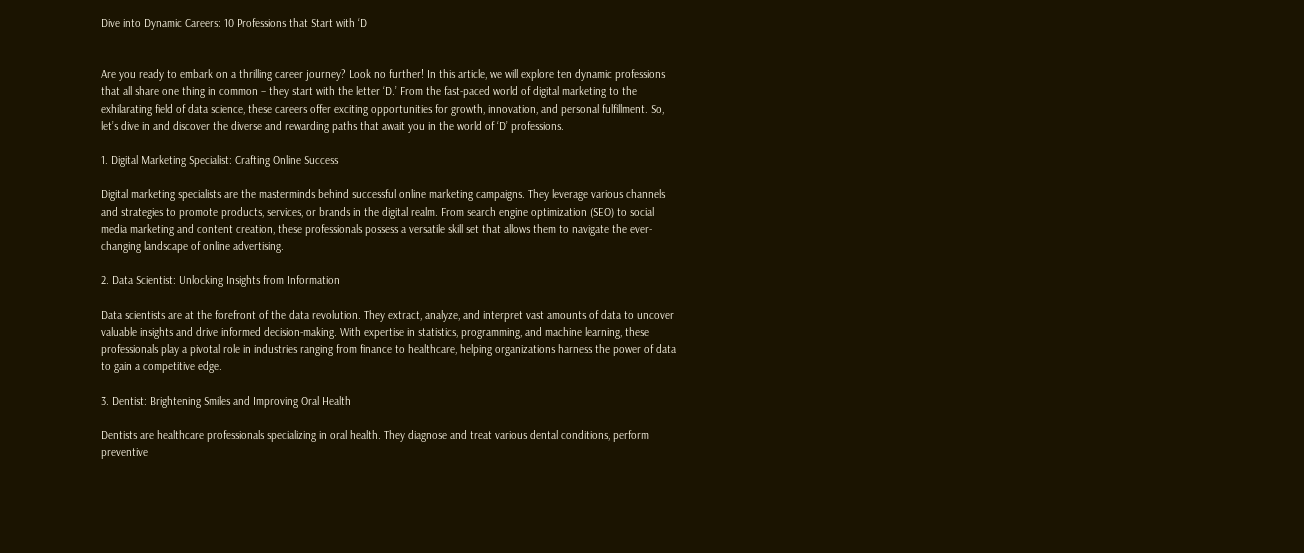Dive into Dynamic Careers: 10 Professions that Start with ‘D


Are you ready to embark on a thrilling career journey? Look no further! In this article, we will explore ten dynamic professions that all share one thing in common – they start with the letter ‘D.’ From the fast-paced world of digital marketing to the exhilarating field of data science, these careers offer exciting opportunities for growth, innovation, and personal fulfillment. So, let’s dive in and discover the diverse and rewarding paths that await you in the world of ‘D’ professions.

1. Digital Marketing Specialist: Crafting Online Success

Digital marketing specialists are the masterminds behind successful online marketing campaigns. They leverage various channels and strategies to promote products, services, or brands in the digital realm. From search engine optimization (SEO) to social media marketing and content creation, these professionals possess a versatile skill set that allows them to navigate the ever-changing landscape of online advertising.

2. Data Scientist: Unlocking Insights from Information

Data scientists are at the forefront of the data revolution. They extract, analyze, and interpret vast amounts of data to uncover valuable insights and drive informed decision-making. With expertise in statistics, programming, and machine learning, these professionals play a pivotal role in industries ranging from finance to healthcare, helping organizations harness the power of data to gain a competitive edge.

3. Dentist: Brightening Smiles and Improving Oral Health

Dentists are healthcare professionals specializing in oral health. They diagnose and treat various dental conditions, perform preventive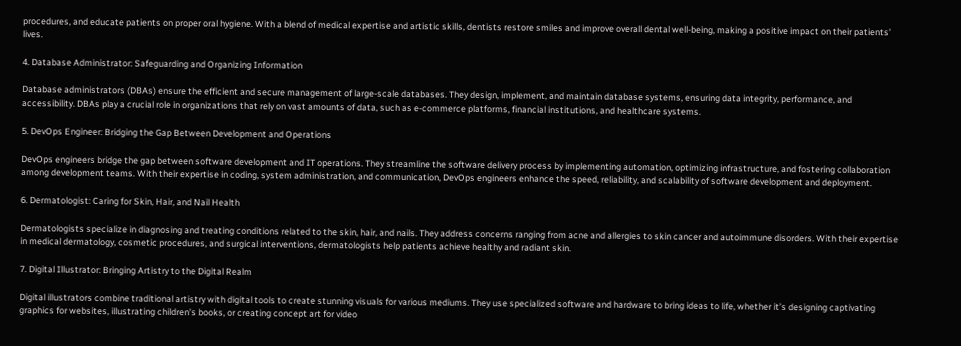procedures, and educate patients on proper oral hygiene. With a blend of medical expertise and artistic skills, dentists restore smiles and improve overall dental well-being, making a positive impact on their patients’ lives.

4. Database Administrator: Safeguarding and Organizing Information

Database administrators (DBAs) ensure the efficient and secure management of large-scale databases. They design, implement, and maintain database systems, ensuring data integrity, performance, and accessibility. DBAs play a crucial role in organizations that rely on vast amounts of data, such as e-commerce platforms, financial institutions, and healthcare systems.

5. DevOps Engineer: Bridging the Gap Between Development and Operations

DevOps engineers bridge the gap between software development and IT operations. They streamline the software delivery process by implementing automation, optimizing infrastructure, and fostering collaboration among development teams. With their expertise in coding, system administration, and communication, DevOps engineers enhance the speed, reliability, and scalability of software development and deployment.

6. Dermatologist: Caring for Skin, Hair, and Nail Health

Dermatologists specialize in diagnosing and treating conditions related to the skin, hair, and nails. They address concerns ranging from acne and allergies to skin cancer and autoimmune disorders. With their expertise in medical dermatology, cosmetic procedures, and surgical interventions, dermatologists help patients achieve healthy and radiant skin.

7. Digital Illustrator: Bringing Artistry to the Digital Realm

Digital illustrators combine traditional artistry with digital tools to create stunning visuals for various mediums. They use specialized software and hardware to bring ideas to life, whether it’s designing captivating graphics for websites, illustrating children’s books, or creating concept art for video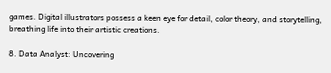games. Digital illustrators possess a keen eye for detail, color theory, and storytelling, breathing life into their artistic creations.

8. Data Analyst: Uncovering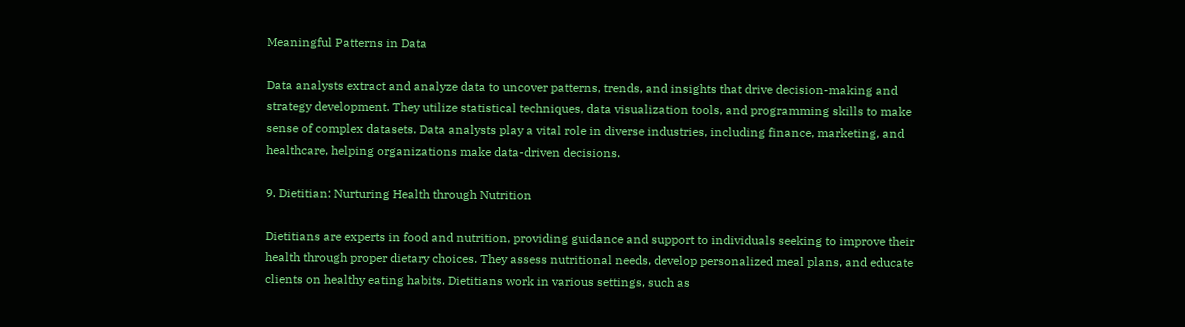Meaningful Patterns in Data

Data analysts extract and analyze data to uncover patterns, trends, and insights that drive decision-making and strategy development. They utilize statistical techniques, data visualization tools, and programming skills to make sense of complex datasets. Data analysts play a vital role in diverse industries, including finance, marketing, and healthcare, helping organizations make data-driven decisions.

9. Dietitian: Nurturing Health through Nutrition

Dietitians are experts in food and nutrition, providing guidance and support to individuals seeking to improve their health through proper dietary choices. They assess nutritional needs, develop personalized meal plans, and educate clients on healthy eating habits. Dietitians work in various settings, such as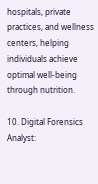hospitals, private practices, and wellness centers, helping individuals achieve optimal well-being through nutrition.

10. Digital Forensics Analyst: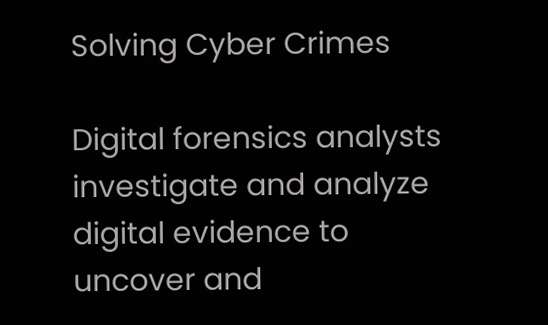Solving Cyber Crimes

Digital forensics analysts investigate and analyze digital evidence to uncover and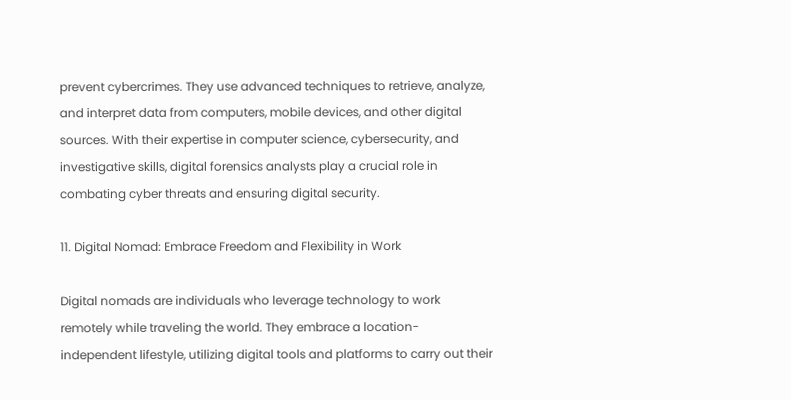prevent cybercrimes. They use advanced techniques to retrieve, analyze, and interpret data from computers, mobile devices, and other digital sources. With their expertise in computer science, cybersecurity, and investigative skills, digital forensics analysts play a crucial role in combating cyber threats and ensuring digital security.

11. Digital Nomad: Embrace Freedom and Flexibility in Work

Digital nomads are individuals who leverage technology to work remotely while traveling the world. They embrace a location-independent lifestyle, utilizing digital tools and platforms to carry out their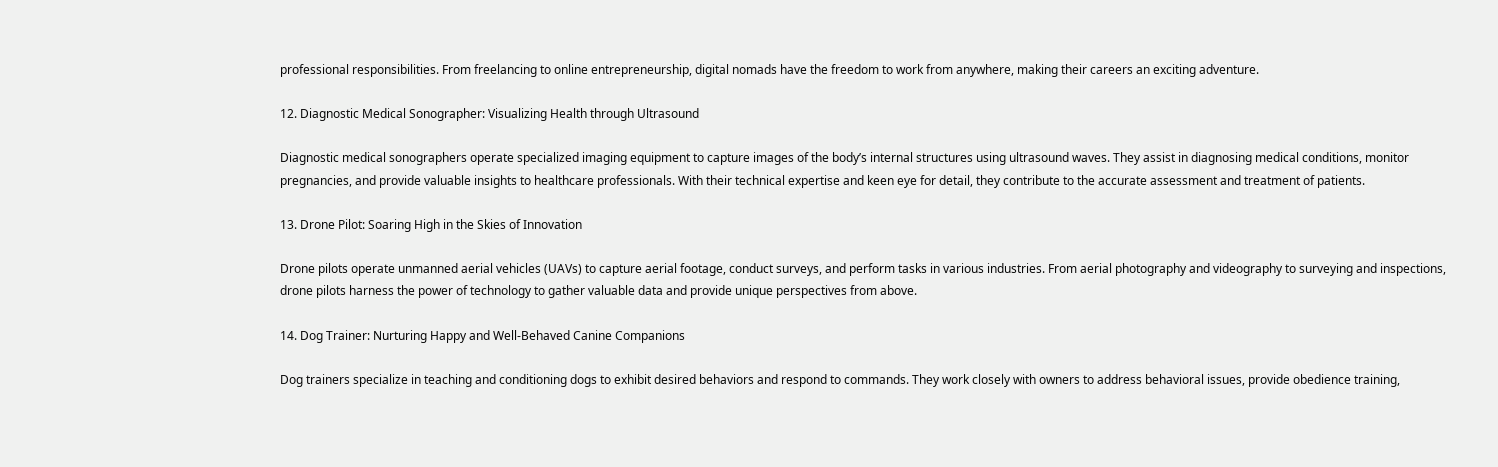professional responsibilities. From freelancing to online entrepreneurship, digital nomads have the freedom to work from anywhere, making their careers an exciting adventure.

12. Diagnostic Medical Sonographer: Visualizing Health through Ultrasound

Diagnostic medical sonographers operate specialized imaging equipment to capture images of the body’s internal structures using ultrasound waves. They assist in diagnosing medical conditions, monitor pregnancies, and provide valuable insights to healthcare professionals. With their technical expertise and keen eye for detail, they contribute to the accurate assessment and treatment of patients.

13. Drone Pilot: Soaring High in the Skies of Innovation

Drone pilots operate unmanned aerial vehicles (UAVs) to capture aerial footage, conduct surveys, and perform tasks in various industries. From aerial photography and videography to surveying and inspections, drone pilots harness the power of technology to gather valuable data and provide unique perspectives from above.

14. Dog Trainer: Nurturing Happy and Well-Behaved Canine Companions

Dog trainers specialize in teaching and conditioning dogs to exhibit desired behaviors and respond to commands. They work closely with owners to address behavioral issues, provide obedience training,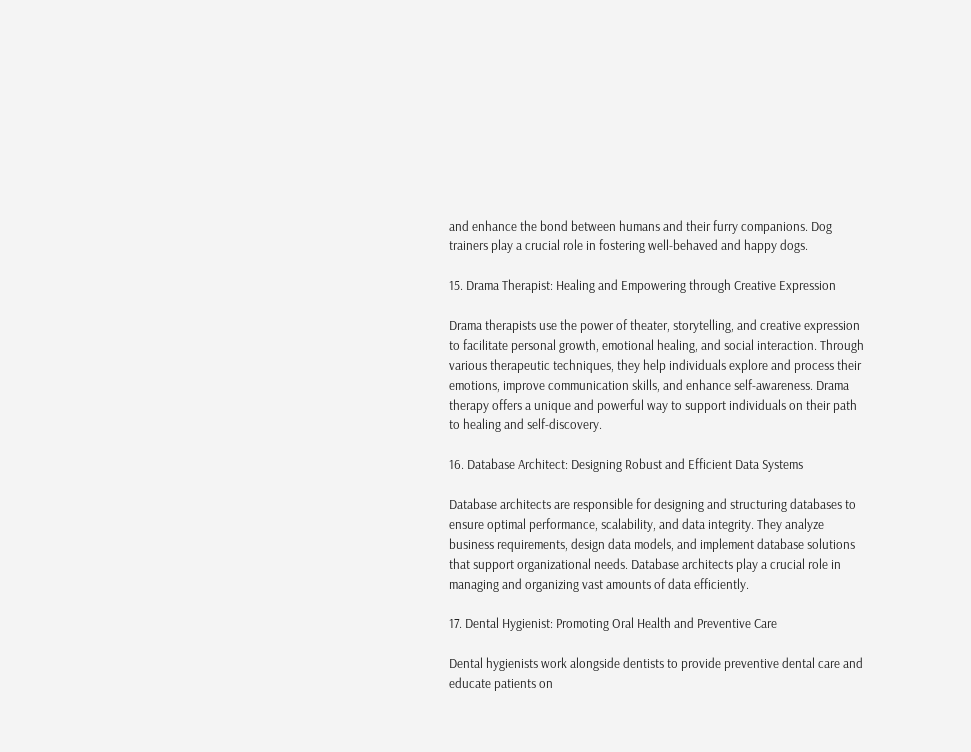and enhance the bond between humans and their furry companions. Dog trainers play a crucial role in fostering well-behaved and happy dogs.

15. Drama Therapist: Healing and Empowering through Creative Expression

Drama therapists use the power of theater, storytelling, and creative expression to facilitate personal growth, emotional healing, and social interaction. Through various therapeutic techniques, they help individuals explore and process their emotions, improve communication skills, and enhance self-awareness. Drama therapy offers a unique and powerful way to support individuals on their path to healing and self-discovery.

16. Database Architect: Designing Robust and Efficient Data Systems

Database architects are responsible for designing and structuring databases to ensure optimal performance, scalability, and data integrity. They analyze business requirements, design data models, and implement database solutions that support organizational needs. Database architects play a crucial role in managing and organizing vast amounts of data efficiently.

17. Dental Hygienist: Promoting Oral Health and Preventive Care

Dental hygienists work alongside dentists to provide preventive dental care and educate patients on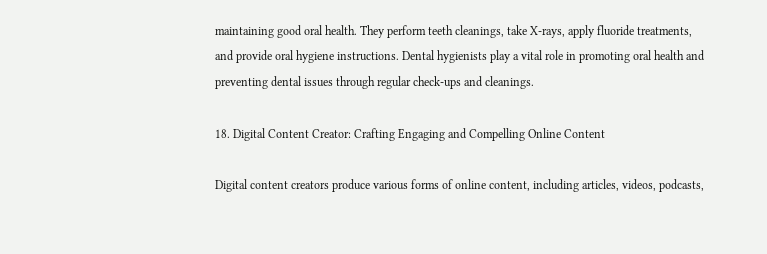maintaining good oral health. They perform teeth cleanings, take X-rays, apply fluoride treatments, and provide oral hygiene instructions. Dental hygienists play a vital role in promoting oral health and preventing dental issues through regular check-ups and cleanings.

18. Digital Content Creator: Crafting Engaging and Compelling Online Content

Digital content creators produce various forms of online content, including articles, videos, podcasts,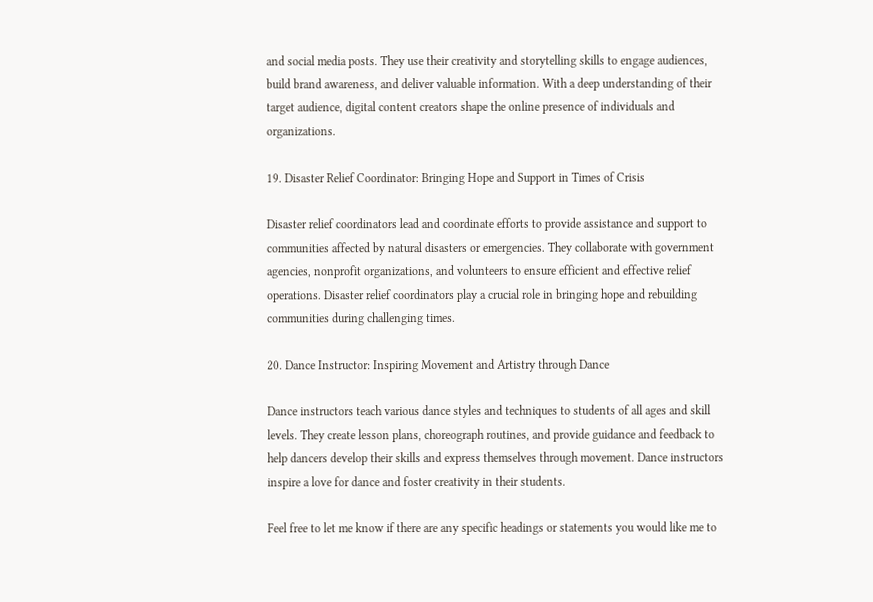and social media posts. They use their creativity and storytelling skills to engage audiences, build brand awareness, and deliver valuable information. With a deep understanding of their target audience, digital content creators shape the online presence of individuals and organizations.

19. Disaster Relief Coordinator: Bringing Hope and Support in Times of Crisis

Disaster relief coordinators lead and coordinate efforts to provide assistance and support to communities affected by natural disasters or emergencies. They collaborate with government agencies, nonprofit organizations, and volunteers to ensure efficient and effective relief operations. Disaster relief coordinators play a crucial role in bringing hope and rebuilding communities during challenging times.

20. Dance Instructor: Inspiring Movement and Artistry through Dance

Dance instructors teach various dance styles and techniques to students of all ages and skill levels. They create lesson plans, choreograph routines, and provide guidance and feedback to help dancers develop their skills and express themselves through movement. Dance instructors inspire a love for dance and foster creativity in their students.

Feel free to let me know if there are any specific headings or statements you would like me to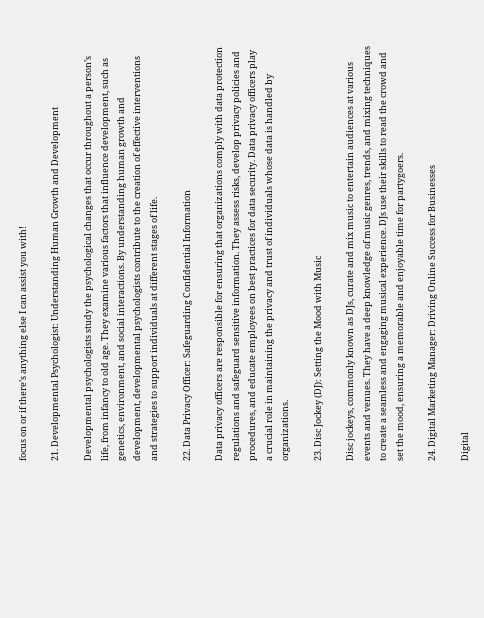focus on or if there’s anything else I can assist you with!

21. Developmental Psychologist: Understanding Human Growth and Development

Developmental psychologists study the psychological changes that occur throughout a person’s life, from infancy to old age. They examine various factors that influence development, such as genetics, environment, and social interactions. By understanding human growth and development, developmental psychologists contribute to the creation of effective interventions and strategies to support individuals at different stages of life.

22. Data Privacy Officer: Safeguarding Confidential Information

Data privacy officers are responsible for ensuring that organizations comply with data protection regulations and safeguard sensitive information. They assess risks, develop privacy policies and procedures, and educate employees on best practices for data security. Data privacy officers play a crucial role in maintaining the privacy and trust of individuals whose data is handled by organizations.

23. Disc Jockey (DJ): Setting the Mood with Music

Disc jockeys, commonly known as DJs, curate and mix music to entertain audiences at various events and venues. They have a deep knowledge of music genres, trends, and mixing techniques to create a seamless and engaging musical experience. DJs use their skills to read the crowd and set the mood, ensuring a memorable and enjoyable time for partygoers.

24. Digital Marketing Manager: Driving Online Success for Businesses

Digital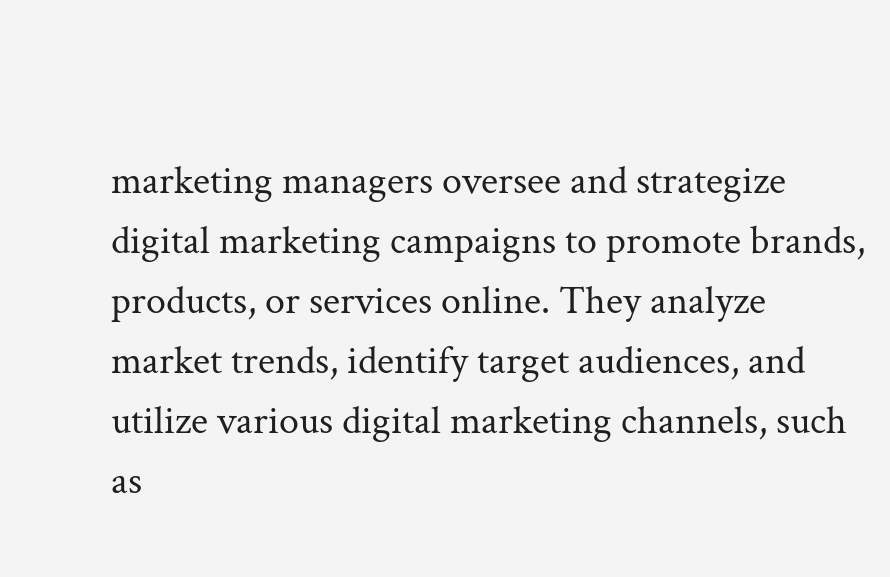marketing managers oversee and strategize digital marketing campaigns to promote brands, products, or services online. They analyze market trends, identify target audiences, and utilize various digital marketing channels, such as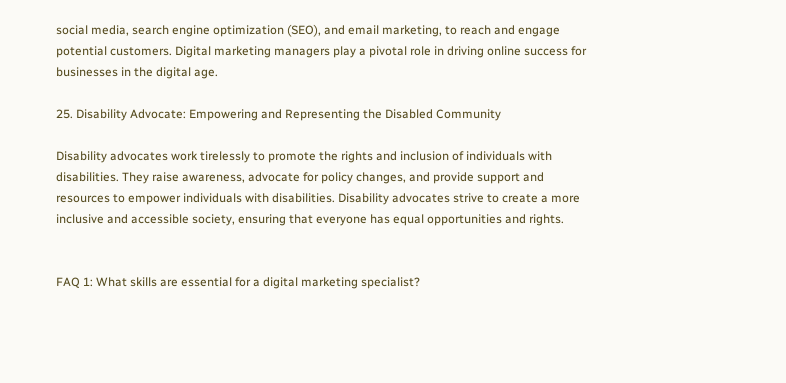social media, search engine optimization (SEO), and email marketing, to reach and engage potential customers. Digital marketing managers play a pivotal role in driving online success for businesses in the digital age.

25. Disability Advocate: Empowering and Representing the Disabled Community

Disability advocates work tirelessly to promote the rights and inclusion of individuals with disabilities. They raise awareness, advocate for policy changes, and provide support and resources to empower individuals with disabilities. Disability advocates strive to create a more inclusive and accessible society, ensuring that everyone has equal opportunities and rights.


FAQ 1: What skills are essential for a digital marketing specialist?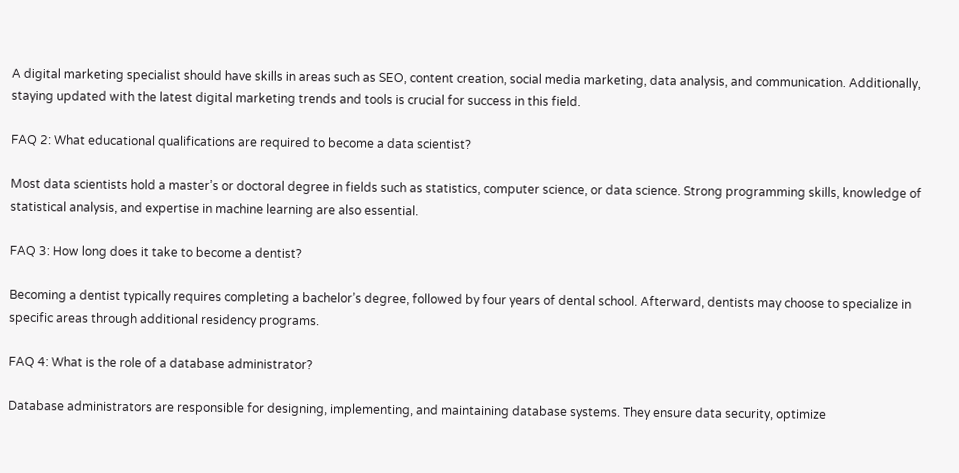A digital marketing specialist should have skills in areas such as SEO, content creation, social media marketing, data analysis, and communication. Additionally, staying updated with the latest digital marketing trends and tools is crucial for success in this field.

FAQ 2: What educational qualifications are required to become a data scientist?

Most data scientists hold a master’s or doctoral degree in fields such as statistics, computer science, or data science. Strong programming skills, knowledge of statistical analysis, and expertise in machine learning are also essential.

FAQ 3: How long does it take to become a dentist?

Becoming a dentist typically requires completing a bachelor’s degree, followed by four years of dental school. Afterward, dentists may choose to specialize in specific areas through additional residency programs.

FAQ 4: What is the role of a database administrator?

Database administrators are responsible for designing, implementing, and maintaining database systems. They ensure data security, optimize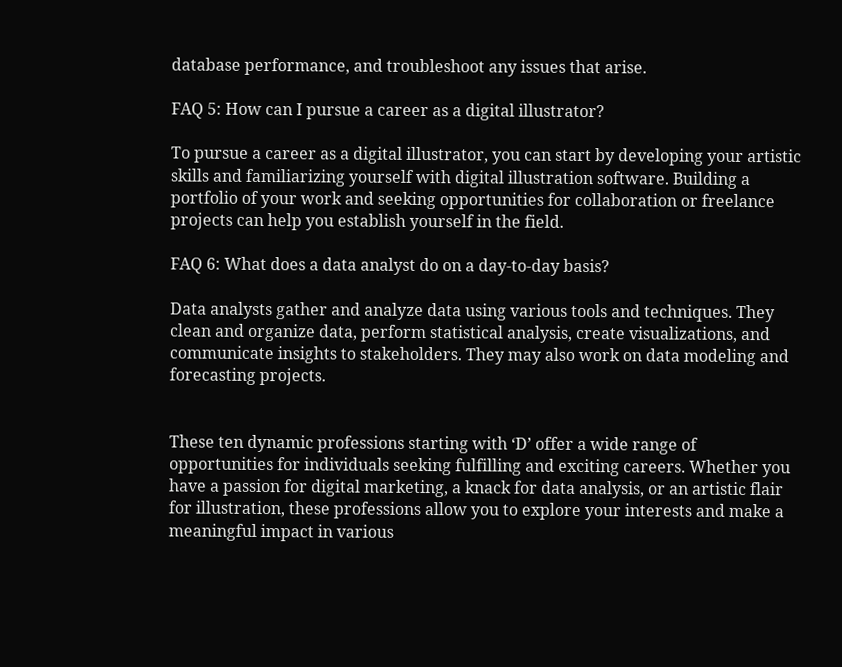database performance, and troubleshoot any issues that arise.

FAQ 5: How can I pursue a career as a digital illustrator?

To pursue a career as a digital illustrator, you can start by developing your artistic skills and familiarizing yourself with digital illustration software. Building a portfolio of your work and seeking opportunities for collaboration or freelance projects can help you establish yourself in the field.

FAQ 6: What does a data analyst do on a day-to-day basis?

Data analysts gather and analyze data using various tools and techniques. They clean and organize data, perform statistical analysis, create visualizations, and communicate insights to stakeholders. They may also work on data modeling and forecasting projects.


These ten dynamic professions starting with ‘D’ offer a wide range of opportunities for individuals seeking fulfilling and exciting careers. Whether you have a passion for digital marketing, a knack for data analysis, or an artistic flair for illustration, these professions allow you to explore your interests and make a meaningful impact in various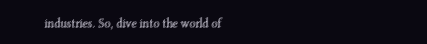industries. So, dive into the world of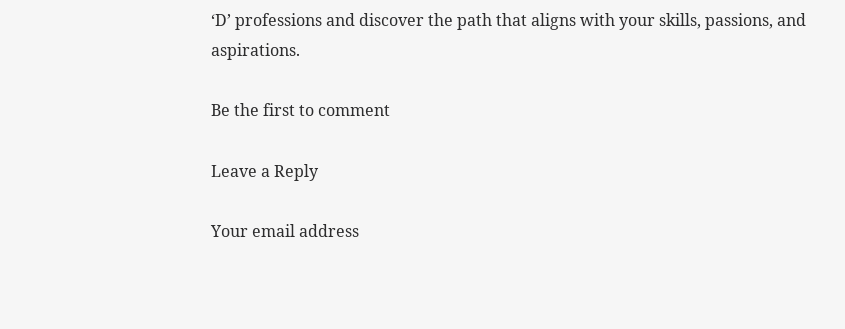‘D’ professions and discover the path that aligns with your skills, passions, and aspirations.

Be the first to comment

Leave a Reply

Your email address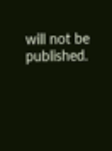will not be published.